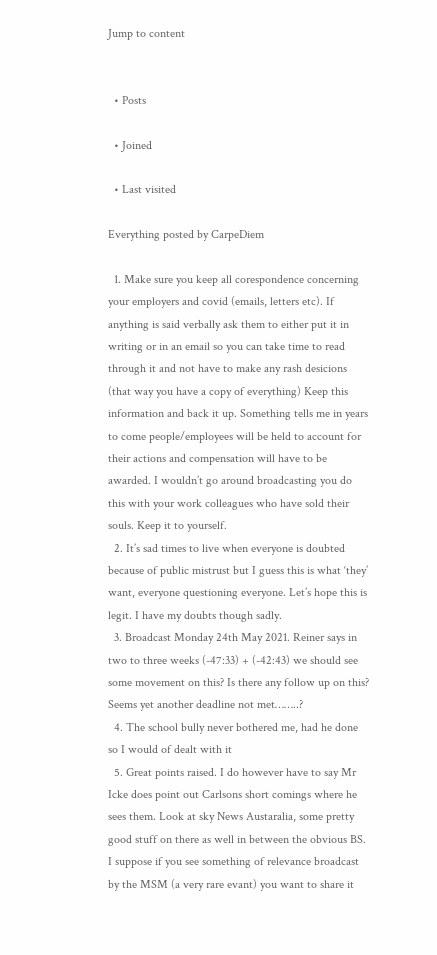Jump to content


  • Posts

  • Joined

  • Last visited

Everything posted by CarpeDiem

  1. Make sure you keep all corespondence concerning your employers and covid (emails, letters etc). If anything is said verbally ask them to either put it in writing or in an email so you can take time to read through it and not have to make any rash desicions (that way you have a copy of everything) Keep this information and back it up. Something tells me in years to come people/employees will be held to account for their actions and compensation will have to be awarded. I wouldn’t go around broadcasting you do this with your work colleagues who have sold their souls. Keep it to yourself.
  2. It’s sad times to live when everyone is doubted because of public mistrust but I guess this is what ‘they’ want, everyone questioning everyone. Let’s hope this is legit. I have my doubts though sadly.
  3. Broadcast Monday 24th May 2021. Reiner says in two to three weeks (-47:33) + (-42:43) we should see some movement on this? Is there any follow up on this? Seems yet another deadline not met……..?
  4. The school bully never bothered me, had he done so I would of dealt with it
  5. Great points raised. I do however have to say Mr Icke does point out Carlsons short comings where he sees them. Look at sky News Austaralia, some pretty good stuff on there as well in between the obvious BS. I suppose if you see something of relevance broadcast by the MSM (a very rare evant) you want to share it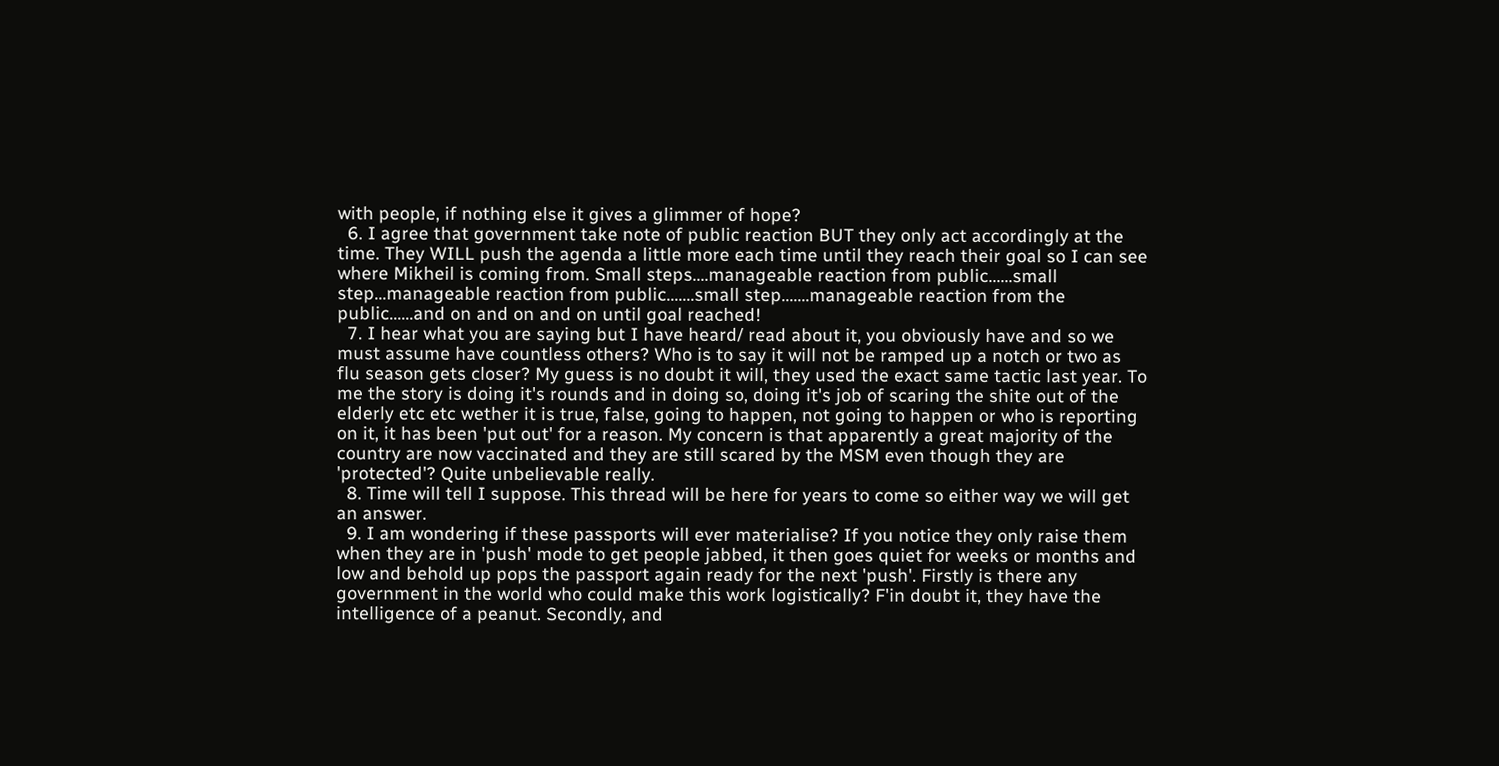with people, if nothing else it gives a glimmer of hope?
  6. I agree that government take note of public reaction BUT they only act accordingly at the time. They WILL push the agenda a little more each time until they reach their goal so I can see where Mikheil is coming from. Small steps....manageable reaction from public......small step...manageable reaction from public.......small step.......manageable reaction from the public......and on and on and on until goal reached!
  7. I hear what you are saying but I have heard/ read about it, you obviously have and so we must assume have countless others? Who is to say it will not be ramped up a notch or two as flu season gets closer? My guess is no doubt it will, they used the exact same tactic last year. To me the story is doing it's rounds and in doing so, doing it's job of scaring the shite out of the elderly etc etc wether it is true, false, going to happen, not going to happen or who is reporting on it, it has been 'put out' for a reason. My concern is that apparently a great majority of the country are now vaccinated and they are still scared by the MSM even though they are 'protected'? Quite unbelievable really.
  8. Time will tell I suppose. This thread will be here for years to come so either way we will get an answer.
  9. I am wondering if these passports will ever materialise? If you notice they only raise them when they are in 'push' mode to get people jabbed, it then goes quiet for weeks or months and low and behold up pops the passport again ready for the next 'push'. Firstly is there any government in the world who could make this work logistically? F'in doubt it, they have the intelligence of a peanut. Secondly, and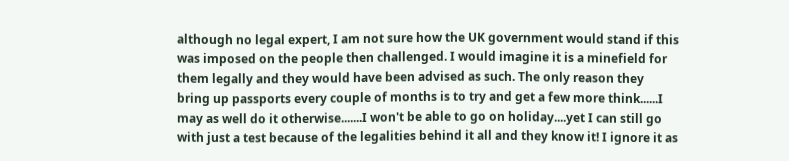although no legal expert, I am not sure how the UK government would stand if this was imposed on the people then challenged. I would imagine it is a minefield for them legally and they would have been advised as such. The only reason they bring up passports every couple of months is to try and get a few more think......I may as well do it otherwise.......I won't be able to go on holiday....yet I can still go with just a test because of the legalities behind it all and they know it! I ignore it as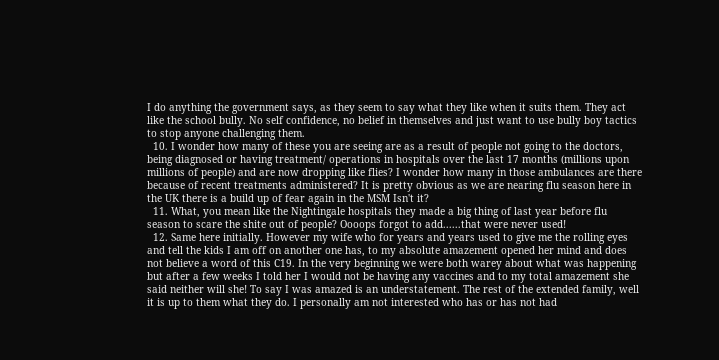I do anything the government says, as they seem to say what they like when it suits them. They act like the school bully. No self confidence, no belief in themselves and just want to use bully boy tactics to stop anyone challenging them.
  10. I wonder how many of these you are seeing are as a result of people not going to the doctors, being diagnosed or having treatment/ operations in hospitals over the last 17 months (millions upon millions of people) and are now dropping like flies? I wonder how many in those ambulances are there because of recent treatments administered? It is pretty obvious as we are nearing flu season here in the UK there is a build up of fear again in the MSM Isn't it?
  11. What, you mean like the Nightingale hospitals they made a big thing of last year before flu season to scare the shite out of people? Oooops forgot to add......that were never used!
  12. Same here initially. However my wife who for years and years used to give me the rolling eyes and tell the kids I am off on another one has, to my absolute amazement opened her mind and does not believe a word of this C19. In the very beginning we were both warey about what was happening but after a few weeks I told her I would not be having any vaccines and to my total amazement she said neither will she! To say I was amazed is an understatement. The rest of the extended family, well it is up to them what they do. I personally am not interested who has or has not had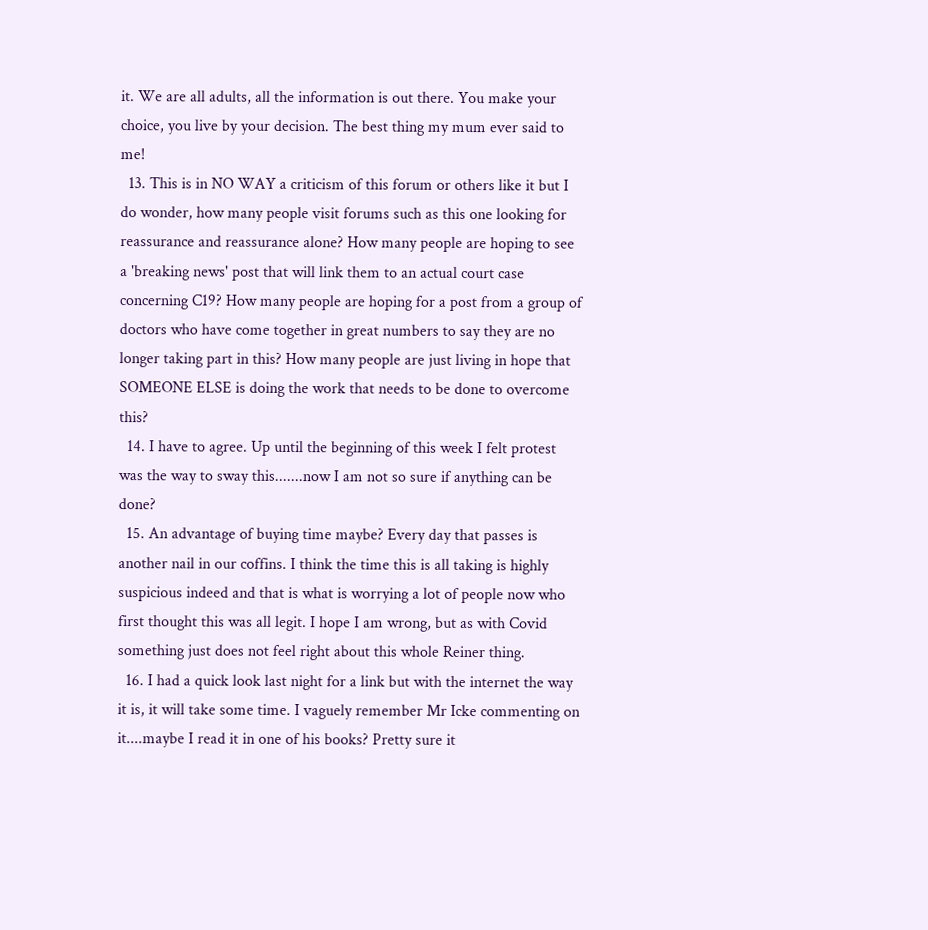it. We are all adults, all the information is out there. You make your choice, you live by your decision. The best thing my mum ever said to me!
  13. This is in NO WAY a criticism of this forum or others like it but I do wonder, how many people visit forums such as this one looking for reassurance and reassurance alone? How many people are hoping to see a 'breaking news' post that will link them to an actual court case concerning C19? How many people are hoping for a post from a group of doctors who have come together in great numbers to say they are no longer taking part in this? How many people are just living in hope that SOMEONE ELSE is doing the work that needs to be done to overcome this?
  14. I have to agree. Up until the beginning of this week I felt protest was the way to sway this.......now I am not so sure if anything can be done?
  15. An advantage of buying time maybe? Every day that passes is another nail in our coffins. I think the time this is all taking is highly suspicious indeed and that is what is worrying a lot of people now who first thought this was all legit. I hope I am wrong, but as with Covid something just does not feel right about this whole Reiner thing.
  16. I had a quick look last night for a link but with the internet the way it is, it will take some time. I vaguely remember Mr Icke commenting on it....maybe I read it in one of his books? Pretty sure it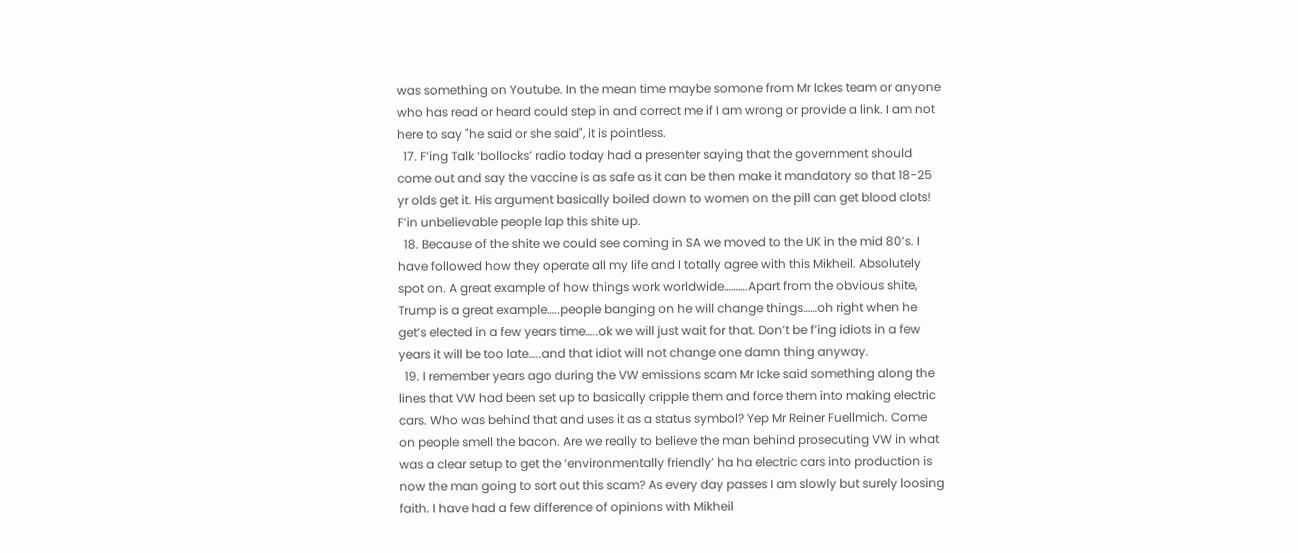was something on Youtube. In the mean time maybe somone from Mr Ickes team or anyone who has read or heard could step in and correct me if I am wrong or provide a link. I am not here to say "he said or she said", it is pointless.
  17. F’ing Talk ‘bollocks’ radio today had a presenter saying that the government should come out and say the vaccine is as safe as it can be then make it mandatory so that 18-25 yr olds get it. His argument basically boiled down to women on the pill can get blood clots! F’in unbelievable people lap this shite up.
  18. Because of the shite we could see coming in SA we moved to the UK in the mid 80’s. I have followed how they operate all my life and I totally agree with this Mikheil. Absolutely spot on. A great example of how things work worldwide……….Apart from the obvious shite, Trump is a great example…..people banging on he will change things……oh right when he get’s elected in a few years time…..ok we will just wait for that. Don’t be f’ing idiots in a few years it will be too late…..and that idiot will not change one damn thing anyway.
  19. I remember years ago during the VW emissions scam Mr Icke said something along the lines that VW had been set up to basically cripple them and force them into making electric cars. Who was behind that and uses it as a status symbol? Yep Mr Reiner Fuellmich. Come on people smell the bacon. Are we really to believe the man behind prosecuting VW in what was a clear setup to get the ‘environmentally friendly’ ha ha electric cars into production is now the man going to sort out this scam? As every day passes I am slowly but surely loosing faith. I have had a few difference of opinions with Mikheil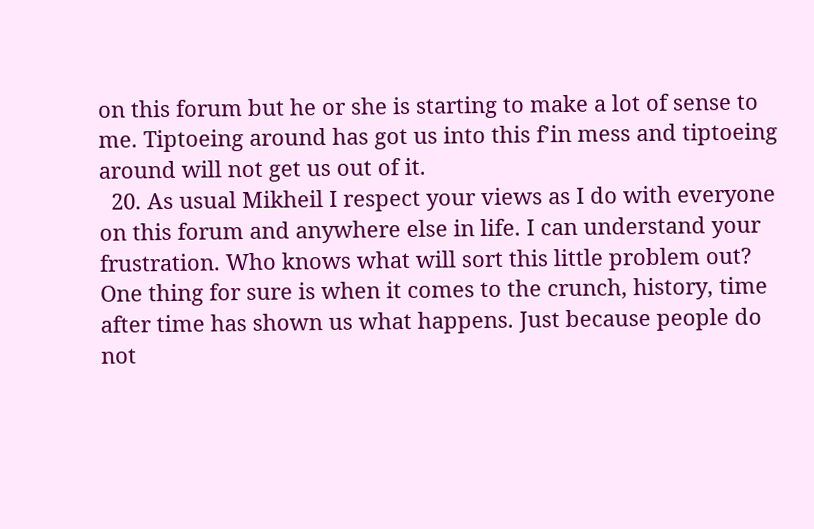on this forum but he or she is starting to make a lot of sense to me. Tiptoeing around has got us into this f’in mess and tiptoeing around will not get us out of it.
  20. As usual Mikheil I respect your views as I do with everyone on this forum and anywhere else in life. I can understand your frustration. Who knows what will sort this little problem out? One thing for sure is when it comes to the crunch, history, time after time has shown us what happens. Just because people do not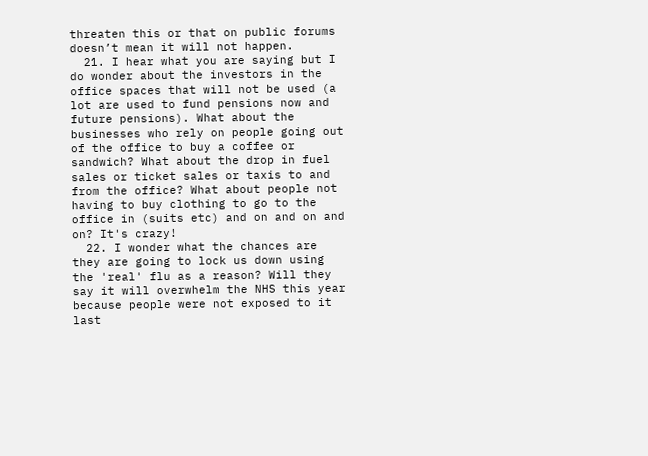threaten this or that on public forums doesn’t mean it will not happen.
  21. I hear what you are saying but I do wonder about the investors in the office spaces that will not be used (a lot are used to fund pensions now and future pensions). What about the businesses who rely on people going out of the office to buy a coffee or sandwich? What about the drop in fuel sales or ticket sales or taxis to and from the office? What about people not having to buy clothing to go to the office in (suits etc) and on and on and on? It's crazy!
  22. I wonder what the chances are they are going to lock us down using the 'real' flu as a reason? Will they say it will overwhelm the NHS this year because people were not exposed to it last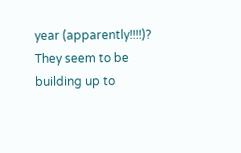year (apparently!!!!)? They seem to be building up to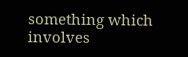something which involves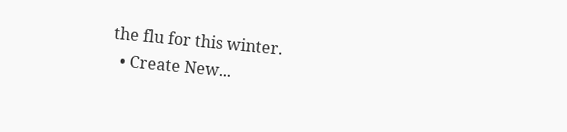the flu for this winter.
  • Create New...